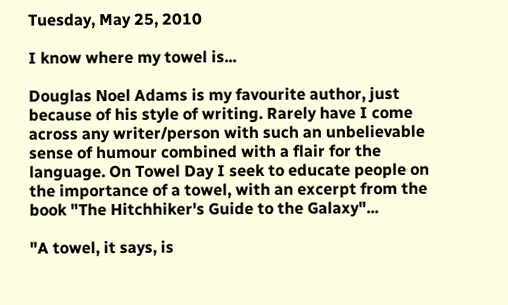Tuesday, May 25, 2010

I know where my towel is...

Douglas Noel Adams is my favourite author, just because of his style of writing. Rarely have I come across any writer/person with such an unbelievable sense of humour combined with a flair for the language. On Towel Day I seek to educate people on the importance of a towel, with an excerpt from the book "The Hitchhiker's Guide to the Galaxy"...

"A towel, it says, is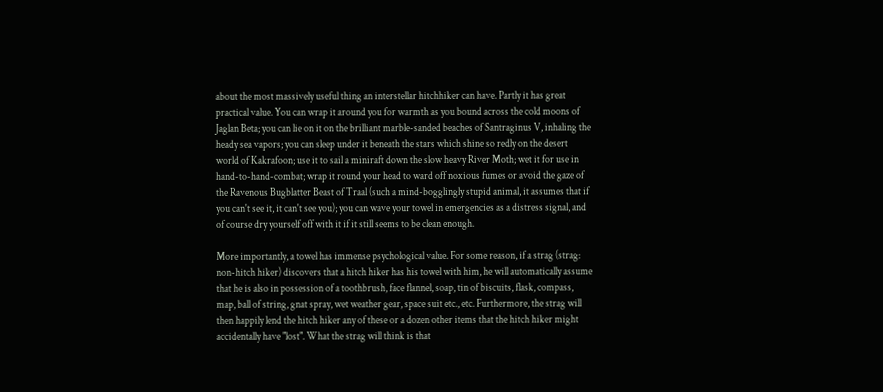about the most massively useful thing an interstellar hitchhiker can have. Partly it has great practical value. You can wrap it around you for warmth as you bound across the cold moons of Jaglan Beta; you can lie on it on the brilliant marble-sanded beaches of Santraginus V, inhaling the heady sea vapors; you can sleep under it beneath the stars which shine so redly on the desert world of Kakrafoon; use it to sail a miniraft down the slow heavy River Moth; wet it for use in hand-to-hand-combat; wrap it round your head to ward off noxious fumes or avoid the gaze of the Ravenous Bugblatter Beast of Traal (such a mind-bogglingly stupid animal, it assumes that if you can't see it, it can't see you); you can wave your towel in emergencies as a distress signal, and of course dry yourself off with it if it still seems to be clean enough.

More importantly, a towel has immense psychological value. For some reason, if a strag (strag: non-hitch hiker) discovers that a hitch hiker has his towel with him, he will automatically assume that he is also in possession of a toothbrush, face flannel, soap, tin of biscuits, flask, compass, map, ball of string, gnat spray, wet weather gear, space suit etc., etc. Furthermore, the strag will then happily lend the hitch hiker any of these or a dozen other items that the hitch hiker might accidentally have "lost". What the strag will think is that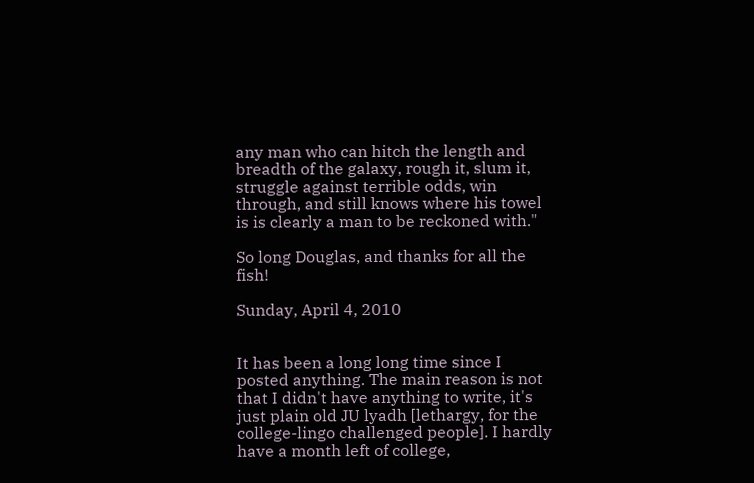any man who can hitch the length and breadth of the galaxy, rough it, slum it, struggle against terrible odds, win through, and still knows where his towel is is clearly a man to be reckoned with."

So long Douglas, and thanks for all the fish!

Sunday, April 4, 2010


It has been a long long time since I posted anything. The main reason is not that I didn't have anything to write, it's just plain old JU lyadh [lethargy, for the college-lingo challenged people]. I hardly have a month left of college,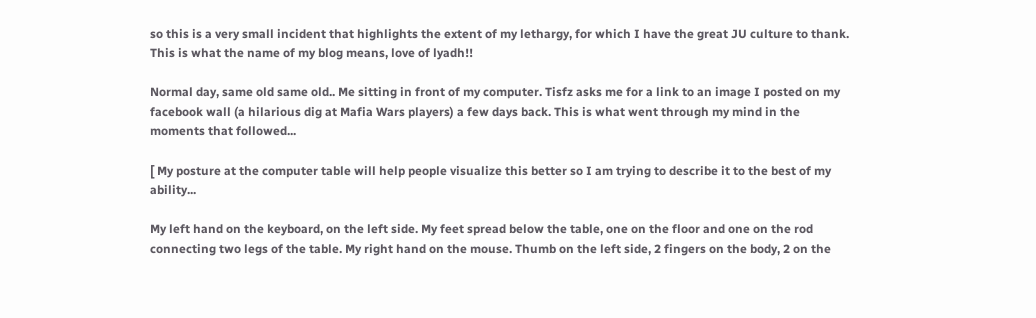so this is a very small incident that highlights the extent of my lethargy, for which I have the great JU culture to thank. This is what the name of my blog means, love of lyadh!!

Normal day, same old same old.. Me sitting in front of my computer. Tisfz asks me for a link to an image I posted on my facebook wall (a hilarious dig at Mafia Wars players) a few days back. This is what went through my mind in the moments that followed...

[ My posture at the computer table will help people visualize this better so I am trying to describe it to the best of my ability...

My left hand on the keyboard, on the left side. My feet spread below the table, one on the floor and one on the rod connecting two legs of the table. My right hand on the mouse. Thumb on the left side, 2 fingers on the body, 2 on the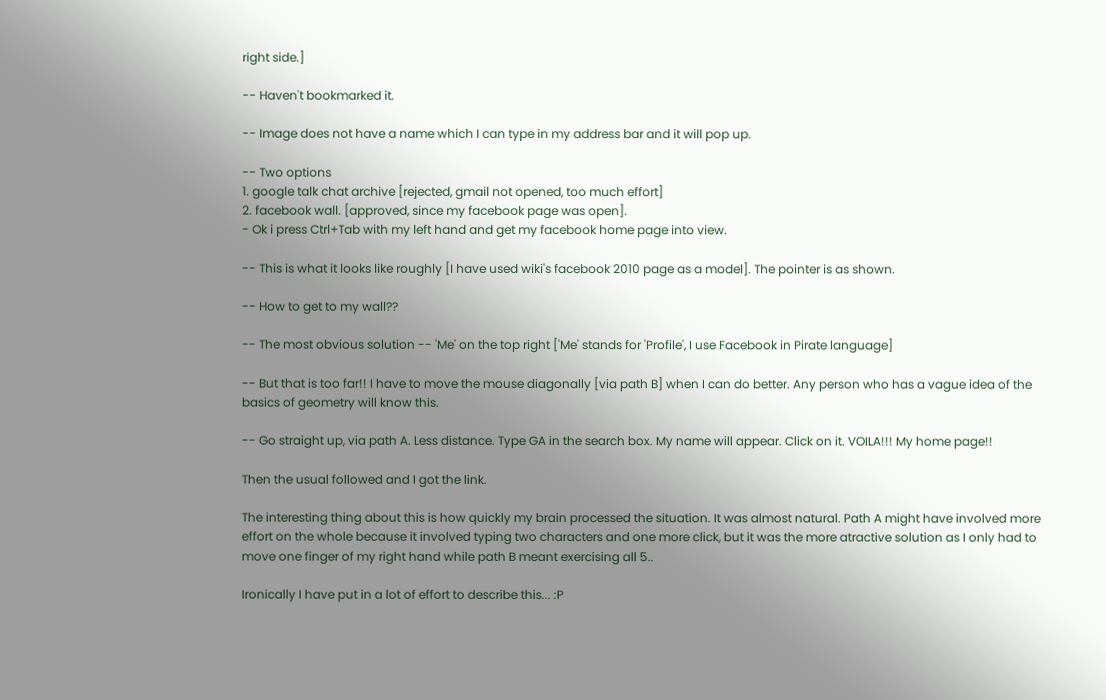right side.]

-- Haven't bookmarked it.

-- Image does not have a name which I can type in my address bar and it will pop up.

-- Two options
1. google talk chat archive [rejected, gmail not opened, too much effort]
2. facebook wall. [approved, since my facebook page was open].
- Ok i press Ctrl+Tab with my left hand and get my facebook home page into view.

-- This is what it looks like roughly [I have used wiki's facebook 2010 page as a model]. The pointer is as shown.

-- How to get to my wall??

-- The most obvious solution -- 'Me' on the top right ['Me' stands for 'Profile', I use Facebook in Pirate language]

-- But that is too far!! I have to move the mouse diagonally [via path B] when I can do better. Any person who has a vague idea of the basics of geometry will know this.

-- Go straight up, via path A. Less distance. Type GA in the search box. My name will appear. Click on it. VOILA!!! My home page!!

Then the usual followed and I got the link.

The interesting thing about this is how quickly my brain processed the situation. It was almost natural. Path A might have involved more effort on the whole because it involved typing two characters and one more click, but it was the more atractive solution as I only had to move one finger of my right hand while path B meant exercising all 5..

Ironically I have put in a lot of effort to describe this... :P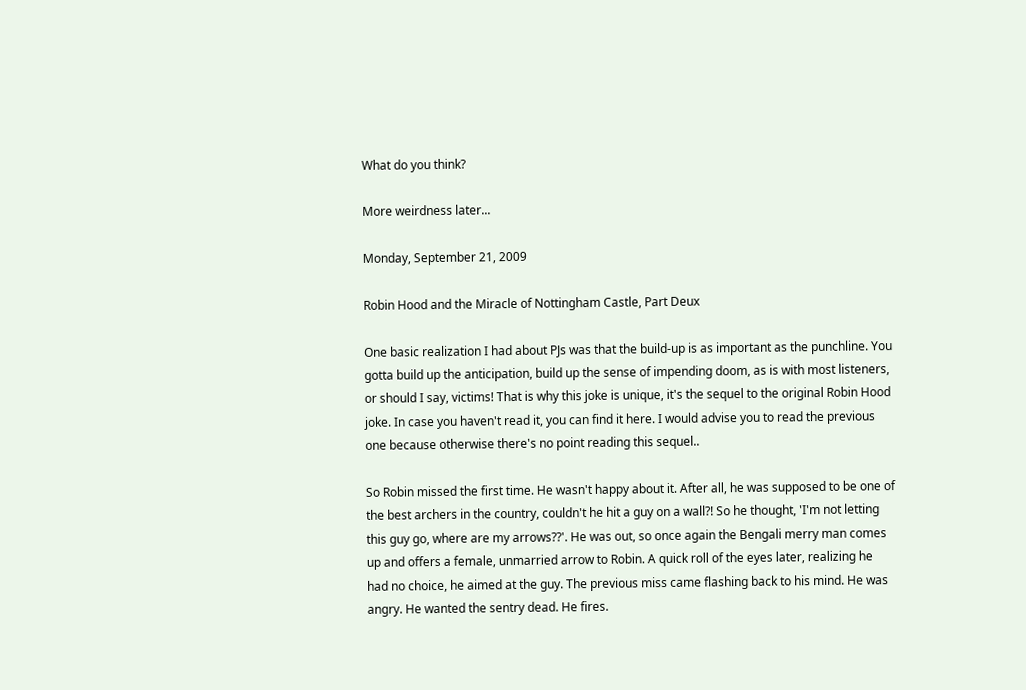What do you think?

More weirdness later...

Monday, September 21, 2009

Robin Hood and the Miracle of Nottingham Castle, Part Deux

One basic realization I had about PJs was that the build-up is as important as the punchline. You gotta build up the anticipation, build up the sense of impending doom, as is with most listeners, or should I say, victims! That is why this joke is unique, it's the sequel to the original Robin Hood joke. In case you haven't read it, you can find it here. I would advise you to read the previous one because otherwise there's no point reading this sequel..

So Robin missed the first time. He wasn't happy about it. After all, he was supposed to be one of the best archers in the country, couldn't he hit a guy on a wall?! So he thought, 'I'm not letting this guy go, where are my arrows??'. He was out, so once again the Bengali merry man comes up and offers a female, unmarried arrow to Robin. A quick roll of the eyes later, realizing he had no choice, he aimed at the guy. The previous miss came flashing back to his mind. He was angry. He wanted the sentry dead. He fires.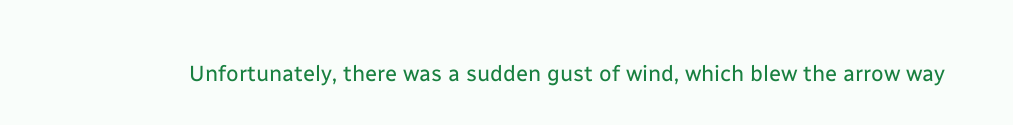Unfortunately, there was a sudden gust of wind, which blew the arrow way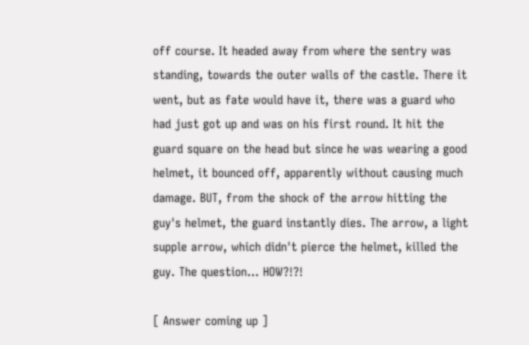off course. It headed away from where the sentry was standing, towards the outer walls of the castle. There it went, but as fate would have it, there was a guard who had just got up and was on his first round. It hit the guard square on the head but since he was wearing a good helmet, it bounced off, apparently without causing much damage. BUT, from the shock of the arrow hitting the guy's helmet, the guard instantly dies. The arrow, a light supple arrow, which didn't pierce the helmet, killed the guy. The question... HOW?!?!

[ Answer coming up ]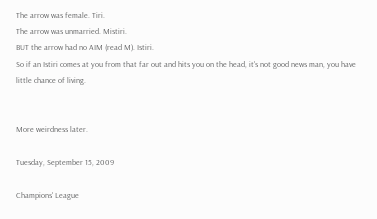The arrow was female. Tiri.
The arrow was unmarried. Mistiri.
BUT the arrow had no AIM (read M). Istiri.
So if an Istiri comes at you from that far out and hits you on the head, it's not good news man, you have little chance of living.


More weirdness later.

Tuesday, September 15, 2009

Champions' League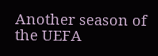Another season of the UEFA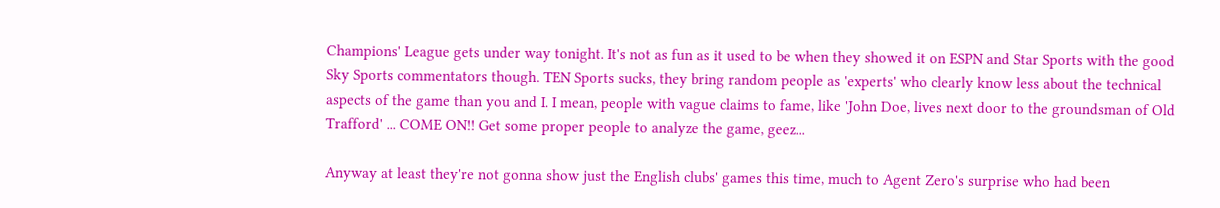Champions' League gets under way tonight. It's not as fun as it used to be when they showed it on ESPN and Star Sports with the good Sky Sports commentators though. TEN Sports sucks, they bring random people as 'experts' who clearly know less about the technical aspects of the game than you and I. I mean, people with vague claims to fame, like 'John Doe, lives next door to the groundsman of Old Trafford' ... COME ON!! Get some proper people to analyze the game, geez...

Anyway at least they're not gonna show just the English clubs' games this time, much to Agent Zero's surprise who had been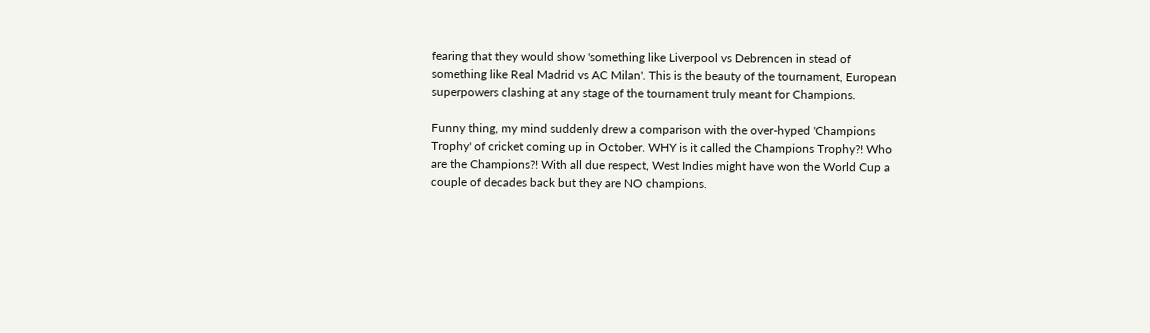fearing that they would show 'something like Liverpool vs Debrencen in stead of something like Real Madrid vs AC Milan'. This is the beauty of the tournament, European superpowers clashing at any stage of the tournament truly meant for Champions.

Funny thing, my mind suddenly drew a comparison with the over-hyped 'Champions Trophy' of cricket coming up in October. WHY is it called the Champions Trophy?! Who are the Champions?! With all due respect, West Indies might have won the World Cup a couple of decades back but they are NO champions.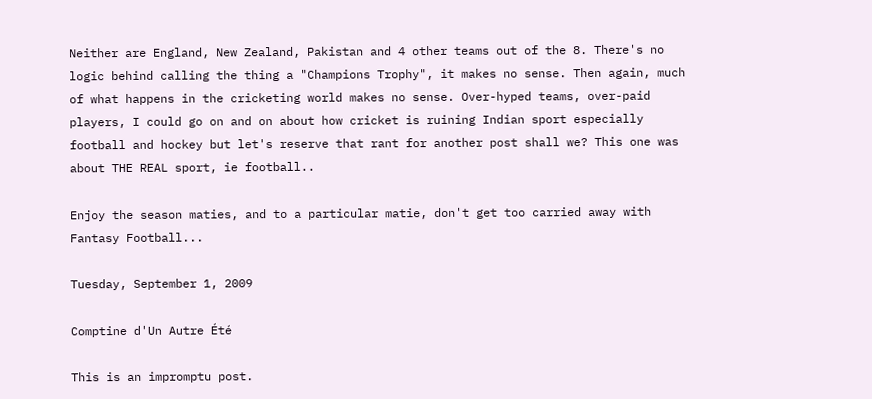Neither are England, New Zealand, Pakistan and 4 other teams out of the 8. There's no logic behind calling the thing a "Champions Trophy", it makes no sense. Then again, much of what happens in the cricketing world makes no sense. Over-hyped teams, over-paid players, I could go on and on about how cricket is ruining Indian sport especially football and hockey but let's reserve that rant for another post shall we? This one was about THE REAL sport, ie football..

Enjoy the season maties, and to a particular matie, don't get too carried away with Fantasy Football...

Tuesday, September 1, 2009

Comptine d'Un Autre Été

This is an impromptu post.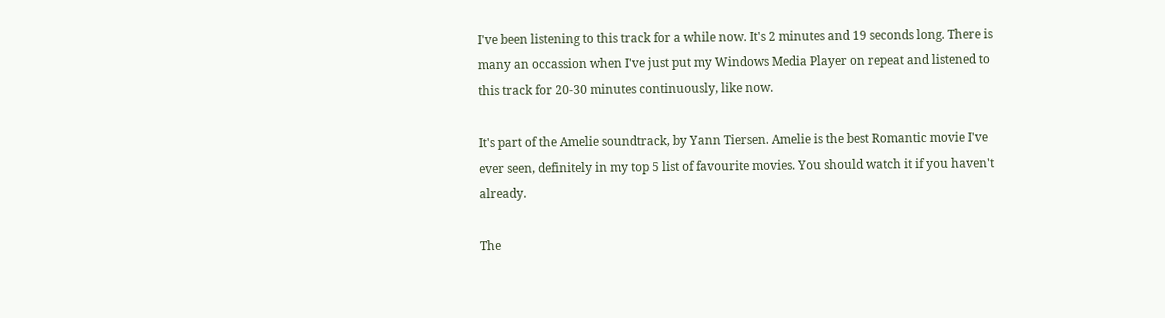I've been listening to this track for a while now. It's 2 minutes and 19 seconds long. There is many an occassion when I've just put my Windows Media Player on repeat and listened to this track for 20-30 minutes continuously, like now.

It's part of the Amelie soundtrack, by Yann Tiersen. Amelie is the best Romantic movie I've ever seen, definitely in my top 5 list of favourite movies. You should watch it if you haven't already.

The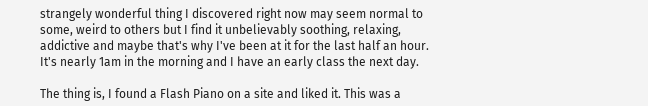strangely wonderful thing I discovered right now may seem normal to some, weird to others but I find it unbelievably soothing, relaxing, addictive and maybe that's why I've been at it for the last half an hour. It's nearly 1am in the morning and I have an early class the next day.

The thing is, I found a Flash Piano on a site and liked it. This was a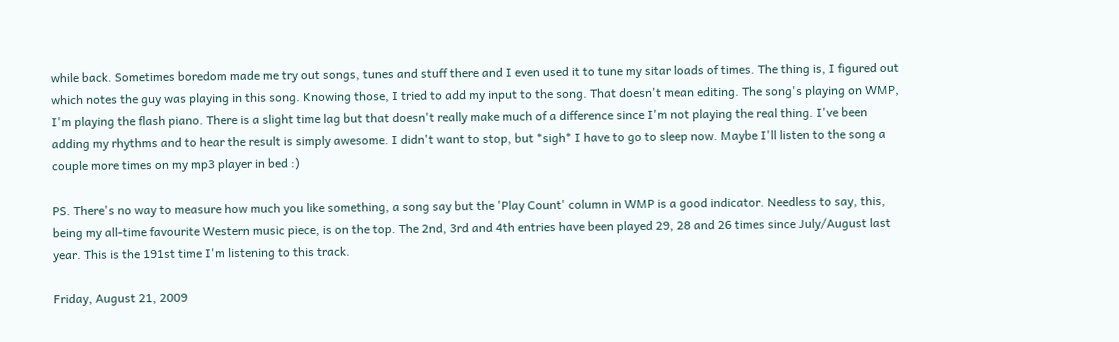while back. Sometimes boredom made me try out songs, tunes and stuff there and I even used it to tune my sitar loads of times. The thing is, I figured out which notes the guy was playing in this song. Knowing those, I tried to add my input to the song. That doesn't mean editing. The song's playing on WMP, I'm playing the flash piano. There is a slight time lag but that doesn't really make much of a difference since I'm not playing the real thing. I've been adding my rhythms and to hear the result is simply awesome. I didn't want to stop, but *sigh* I have to go to sleep now. Maybe I'll listen to the song a couple more times on my mp3 player in bed :)

PS. There's no way to measure how much you like something, a song say but the 'Play Count' column in WMP is a good indicator. Needless to say, this, being my all-time favourite Western music piece, is on the top. The 2nd, 3rd and 4th entries have been played 29, 28 and 26 times since July/August last year. This is the 191st time I'm listening to this track.

Friday, August 21, 2009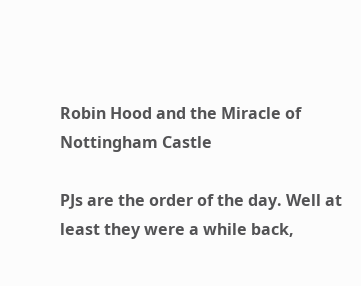Robin Hood and the Miracle of Nottingham Castle

PJs are the order of the day. Well at least they were a while back,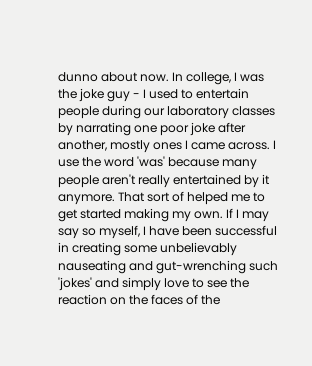dunno about now. In college, I was the joke guy - I used to entertain people during our laboratory classes by narrating one poor joke after another, mostly ones I came across. I use the word 'was' because many people aren't really entertained by it anymore. That sort of helped me to get started making my own. If I may say so myself, I have been successful in creating some unbelievably nauseating and gut-wrenching such 'jokes' and simply love to see the reaction on the faces of the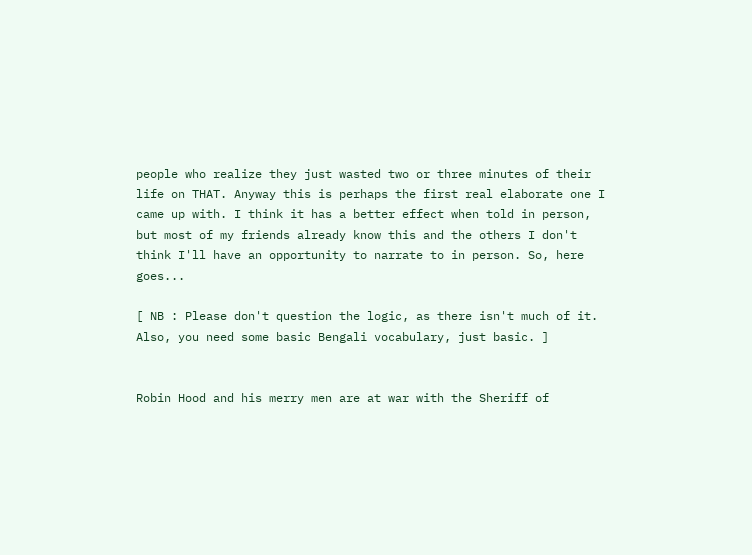people who realize they just wasted two or three minutes of their life on THAT. Anyway this is perhaps the first real elaborate one I came up with. I think it has a better effect when told in person, but most of my friends already know this and the others I don't think I'll have an opportunity to narrate to in person. So, here goes...

[ NB : Please don't question the logic, as there isn't much of it. Also, you need some basic Bengali vocabulary, just basic. ]


Robin Hood and his merry men are at war with the Sheriff of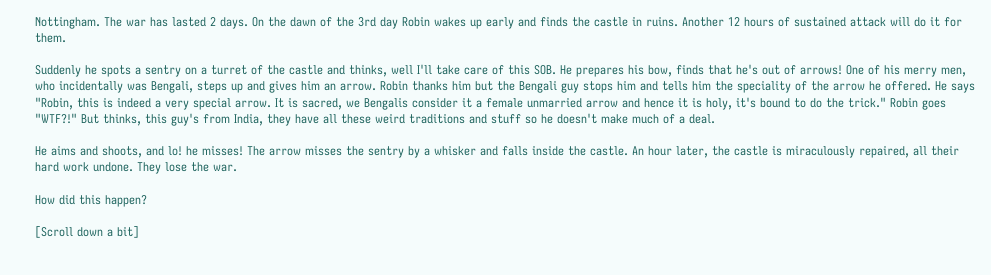Nottingham. The war has lasted 2 days. On the dawn of the 3rd day Robin wakes up early and finds the castle in ruins. Another 12 hours of sustained attack will do it for them.

Suddenly he spots a sentry on a turret of the castle and thinks, well I'll take care of this SOB. He prepares his bow, finds that he's out of arrows! One of his merry men, who incidentally was Bengali, steps up and gives him an arrow. Robin thanks him but the Bengali guy stops him and tells him the speciality of the arrow he offered. He says "Robin, this is indeed a very special arrow. It is sacred, we Bengalis consider it a female unmarried arrow and hence it is holy, it's bound to do the trick." Robin goes "WTF?!" But thinks, this guy's from India, they have all these weird traditions and stuff so he doesn't make much of a deal.

He aims and shoots, and lo! he misses! The arrow misses the sentry by a whisker and falls inside the castle. An hour later, the castle is miraculously repaired, all their hard work undone. They lose the war.

How did this happen?

[Scroll down a bit]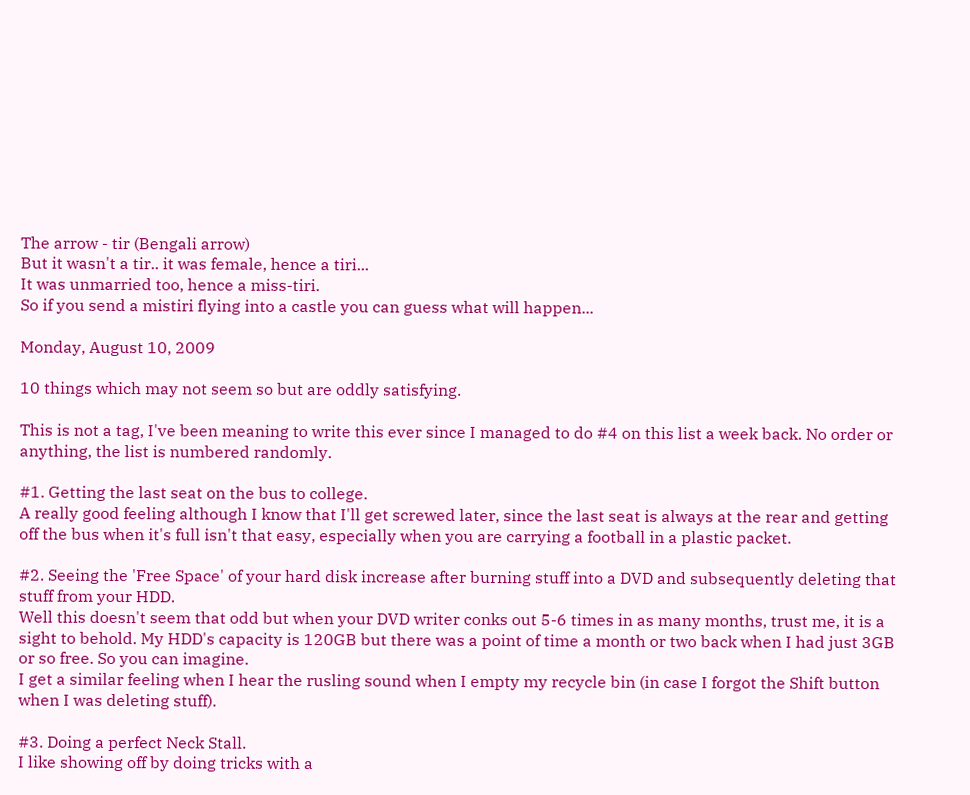The arrow - tir (Bengali arrow)
But it wasn't a tir.. it was female, hence a tiri...
It was unmarried too, hence a miss-tiri.
So if you send a mistiri flying into a castle you can guess what will happen...

Monday, August 10, 2009

10 things which may not seem so but are oddly satisfying.

This is not a tag, I've been meaning to write this ever since I managed to do #4 on this list a week back. No order or anything, the list is numbered randomly.

#1. Getting the last seat on the bus to college.
A really good feeling although I know that I'll get screwed later, since the last seat is always at the rear and getting off the bus when it's full isn't that easy, especially when you are carrying a football in a plastic packet.

#2. Seeing the 'Free Space' of your hard disk increase after burning stuff into a DVD and subsequently deleting that stuff from your HDD.
Well this doesn't seem that odd but when your DVD writer conks out 5-6 times in as many months, trust me, it is a sight to behold. My HDD's capacity is 120GB but there was a point of time a month or two back when I had just 3GB or so free. So you can imagine.
I get a similar feeling when I hear the rusling sound when I empty my recycle bin (in case I forgot the Shift button when I was deleting stuff).

#3. Doing a perfect Neck Stall.
I like showing off by doing tricks with a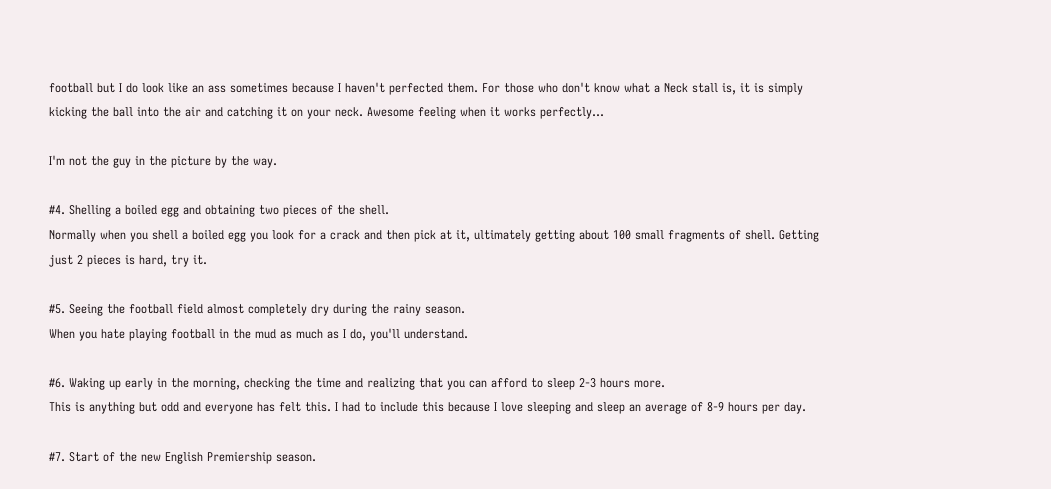football but I do look like an ass sometimes because I haven't perfected them. For those who don't know what a Neck stall is, it is simply kicking the ball into the air and catching it on your neck. Awesome feeling when it works perfectly...

I'm not the guy in the picture by the way.

#4. Shelling a boiled egg and obtaining two pieces of the shell.
Normally when you shell a boiled egg you look for a crack and then pick at it, ultimately getting about 100 small fragments of shell. Getting just 2 pieces is hard, try it.

#5. Seeing the football field almost completely dry during the rainy season.
When you hate playing football in the mud as much as I do, you'll understand.

#6. Waking up early in the morning, checking the time and realizing that you can afford to sleep 2-3 hours more.
This is anything but odd and everyone has felt this. I had to include this because I love sleeping and sleep an average of 8-9 hours per day.

#7. Start of the new English Premiership season.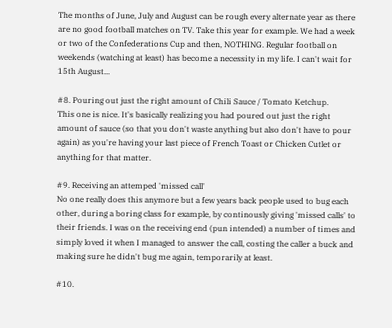The months of June, July and August can be rough every alternate year as there are no good football matches on TV. Take this year for example. We had a week or two of the Confederations Cup and then, NOTHING. Regular football on weekends (watching at least) has become a necessity in my life. I can't wait for 15th August...

#8. Pouring out just the right amount of Chili Sauce / Tomato Ketchup.
This one is nice. It's basically realizing you had poured out just the right amount of sauce (so that you don't waste anything but also don't have to pour again) as you're having your last piece of French Toast or Chicken Cutlet or anything for that matter.

#9. Receiving an attemped 'missed call'
No one really does this anymore but a few years back people used to bug each other, during a boring class for example, by continously giving 'missed calls' to their friends. I was on the receiving end (pun intended) a number of times and simply loved it when I managed to answer the call, costing the caller a buck and making sure he didn't bug me again, temporarily at least.

#10.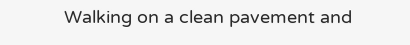Walking on a clean pavement and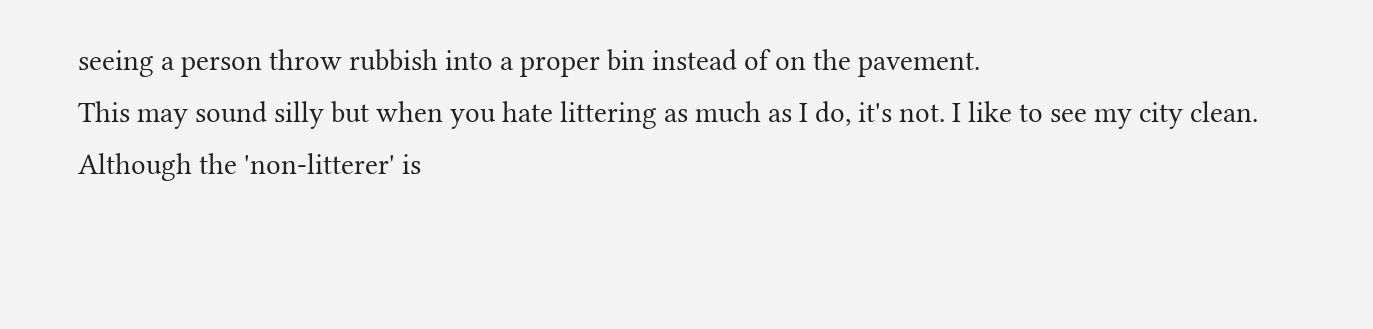seeing a person throw rubbish into a proper bin instead of on the pavement.
This may sound silly but when you hate littering as much as I do, it's not. I like to see my city clean. Although the 'non-litterer' is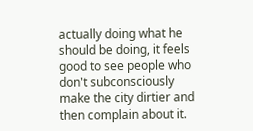actually doing what he should be doing, it feels good to see people who don't subconsciously make the city dirtier and then complain about it.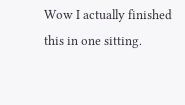Wow I actually finished this in one sitting.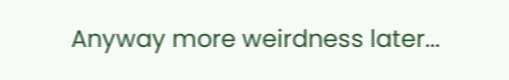Anyway more weirdness later...